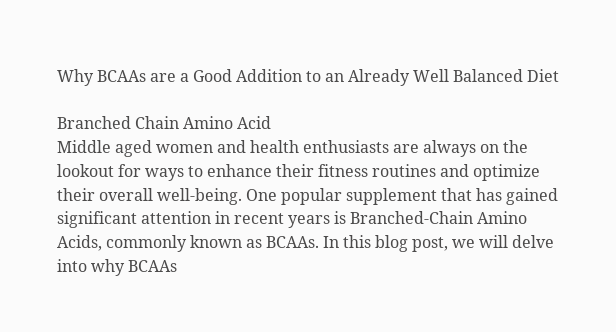Why BCAAs are a Good Addition to an Already Well Balanced Diet

Branched Chain Amino Acid
Middle aged women and health enthusiasts are always on the lookout for ways to enhance their fitness routines and optimize their overall well-being. One popular supplement that has gained significant attention in recent years is Branched-Chain Amino Acids, commonly known as BCAAs. In this blog post, we will delve into why BCAAs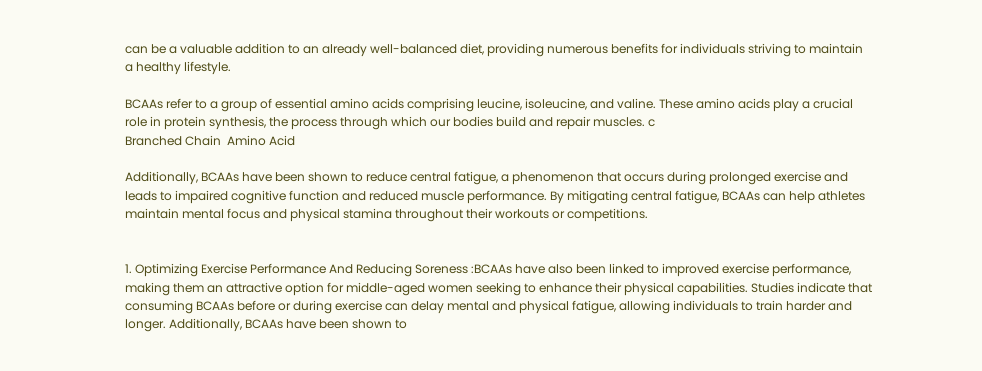can be a valuable addition to an already well-balanced diet, providing numerous benefits for individuals striving to maintain a healthy lifestyle.

BCAAs refer to a group of essential amino acids comprising leucine, isoleucine, and valine. These amino acids play a crucial role in protein synthesis, the process through which our bodies build and repair muscles. c
Branched Chain  Amino Acid

Additionally, BCAAs have been shown to reduce central fatigue, a phenomenon that occurs during prolonged exercise and leads to impaired cognitive function and reduced muscle performance. By mitigating central fatigue, BCAAs can help athletes maintain mental focus and physical stamina throughout their workouts or competitions.


1. Optimizing Exercise Performance And Reducing Soreness :BCAAs have also been linked to improved exercise performance, making them an attractive option for middle-aged women seeking to enhance their physical capabilities. Studies indicate that consuming BCAAs before or during exercise can delay mental and physical fatigue, allowing individuals to train harder and longer. Additionally, BCAAs have been shown to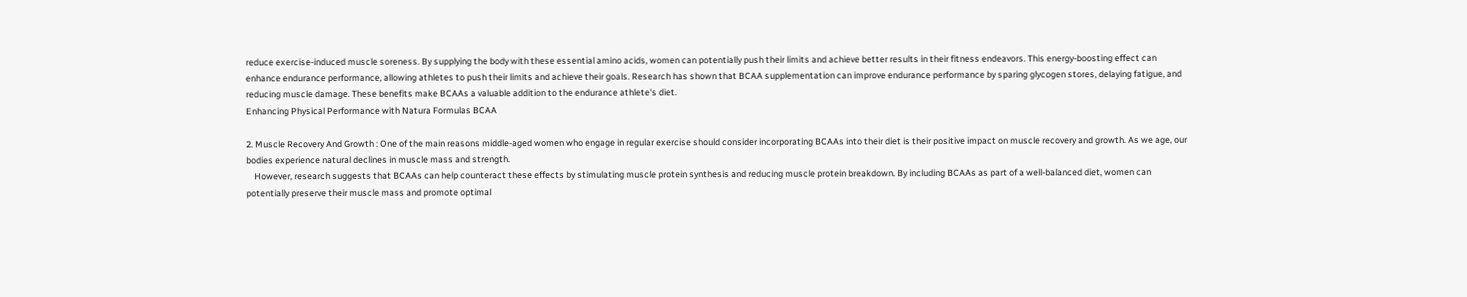reduce exercise-induced muscle soreness. By supplying the body with these essential amino acids, women can potentially push their limits and achieve better results in their fitness endeavors. This energy-boosting effect can enhance endurance performance, allowing athletes to push their limits and achieve their goals. Research has shown that BCAA supplementation can improve endurance performance by sparing glycogen stores, delaying fatigue, and reducing muscle damage. These benefits make BCAAs a valuable addition to the endurance athlete's diet.
Enhancing Physical Performance with Natura Formulas BCAA

2. Muscle Recovery And Growth : One of the main reasons middle-aged women who engage in regular exercise should consider incorporating BCAAs into their diet is their positive impact on muscle recovery and growth. As we age, our bodies experience natural declines in muscle mass and strength.
    However, research suggests that BCAAs can help counteract these effects by stimulating muscle protein synthesis and reducing muscle protein breakdown. By including BCAAs as part of a well-balanced diet, women can potentially preserve their muscle mass and promote optimal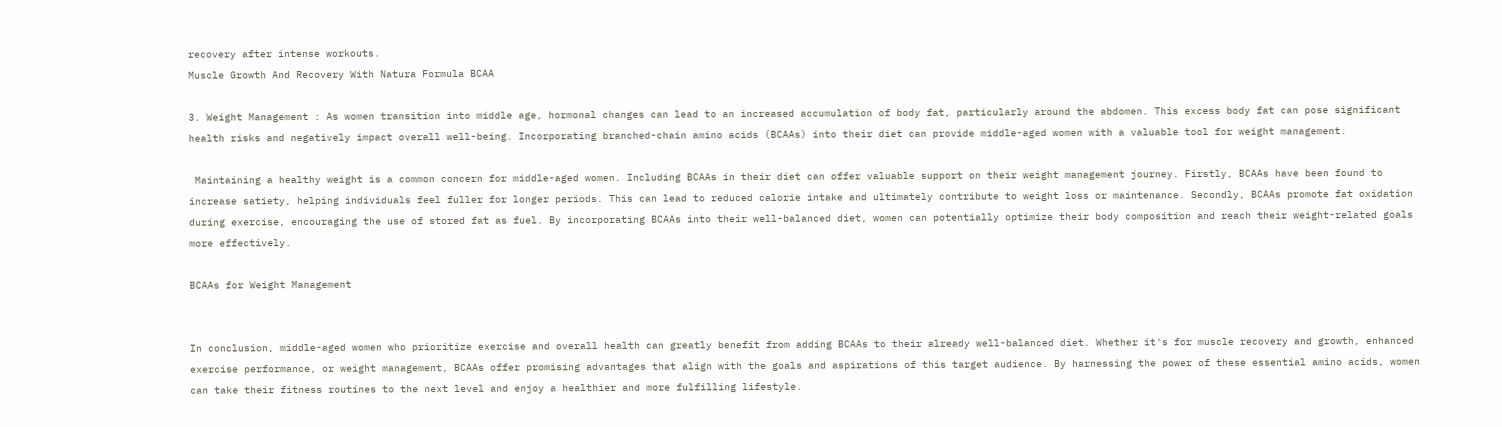recovery after intense workouts.
Muscle Growth And Recovery With Natura Formula BCAA

3. Weight Management : As women transition into middle age, hormonal changes can lead to an increased accumulation of body fat, particularly around the abdomen. This excess body fat can pose significant health risks and negatively impact overall well-being. Incorporating branched-chain amino acids (BCAAs) into their diet can provide middle-aged women with a valuable tool for weight management.

 Maintaining a healthy weight is a common concern for middle-aged women. Including BCAAs in their diet can offer valuable support on their weight management journey. Firstly, BCAAs have been found to increase satiety, helping individuals feel fuller for longer periods. This can lead to reduced calorie intake and ultimately contribute to weight loss or maintenance. Secondly, BCAAs promote fat oxidation during exercise, encouraging the use of stored fat as fuel. By incorporating BCAAs into their well-balanced diet, women can potentially optimize their body composition and reach their weight-related goals more effectively.

BCAAs for Weight Management


In conclusion, middle-aged women who prioritize exercise and overall health can greatly benefit from adding BCAAs to their already well-balanced diet. Whether it's for muscle recovery and growth, enhanced exercise performance, or weight management, BCAAs offer promising advantages that align with the goals and aspirations of this target audience. By harnessing the power of these essential amino acids, women can take their fitness routines to the next level and enjoy a healthier and more fulfilling lifestyle.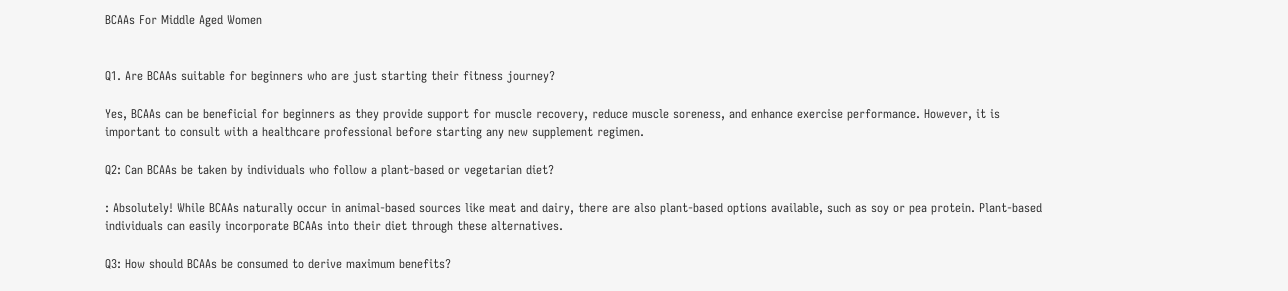BCAAs For Middle Aged Women


Q1. Are BCAAs suitable for beginners who are just starting their fitness journey?

Yes, BCAAs can be beneficial for beginners as they provide support for muscle recovery, reduce muscle soreness, and enhance exercise performance. However, it is important to consult with a healthcare professional before starting any new supplement regimen.

Q2: Can BCAAs be taken by individuals who follow a plant-based or vegetarian diet?

: Absolutely! While BCAAs naturally occur in animal-based sources like meat and dairy, there are also plant-based options available, such as soy or pea protein. Plant-based individuals can easily incorporate BCAAs into their diet through these alternatives.

Q3: How should BCAAs be consumed to derive maximum benefits?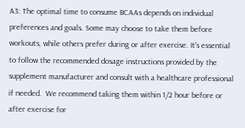A3: The optimal time to consume BCAAs depends on individual preferences and goals. Some may choose to take them before workouts, while others prefer during or after exercise. It's essential to follow the recommended dosage instructions provided by the supplement manufacturer and consult with a healthcare professional if needed.  We recommend taking them within 1/2 hour before or after exercise for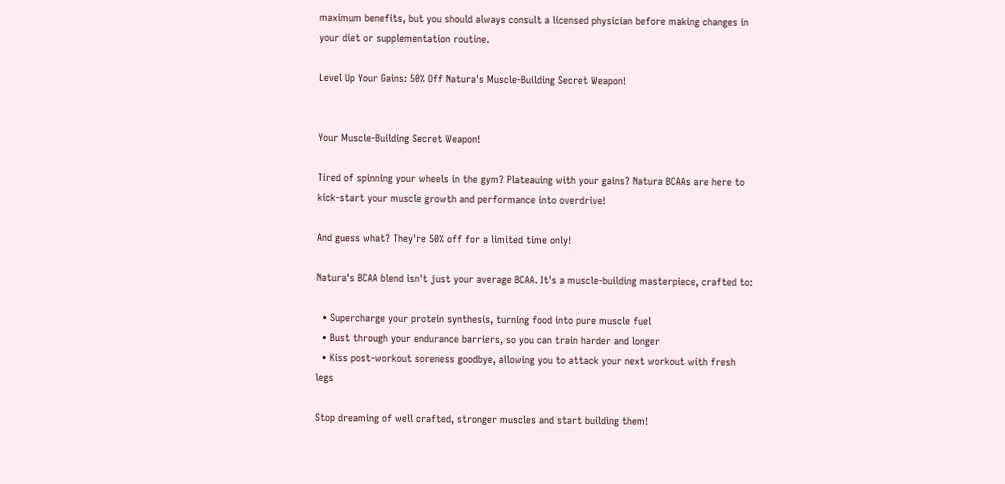maximum benefits, but you should always consult a licensed physician before making changes in your diet or supplementation routine.

Level Up Your Gains: 50% Off Natura's Muscle-Building Secret Weapon!


Your Muscle-Building Secret Weapon!

Tired of spinning your wheels in the gym? Plateauing with your gains? Natura BCAAs are here to kick-start your muscle growth and performance into overdrive!

And guess what? They're 50% off for a limited time only!

Natura's BCAA blend isn't just your average BCAA. It's a muscle-building masterpiece, crafted to:

  • Supercharge your protein synthesis, turning food into pure muscle fuel
  • Bust through your endurance barriers, so you can train harder and longer
  • Kiss post-workout soreness goodbye, allowing you to attack your next workout with fresh legs

Stop dreaming of well crafted, stronger muscles and start building them!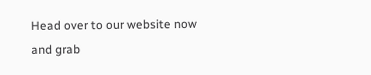Head over to our website now and grab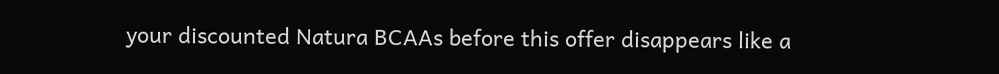your discounted Natura BCAAs before this offer disappears like a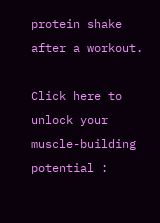protein shake after a workout.

Click here to unlock your muscle-building potential :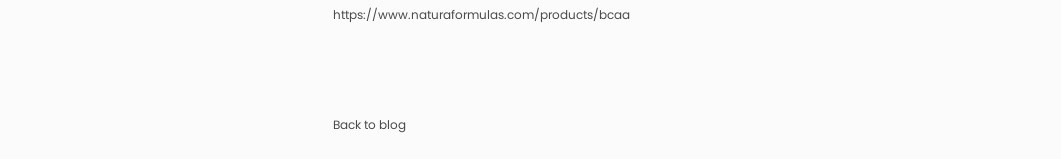https://www.naturaformulas.com/products/bcaa



Back to blog